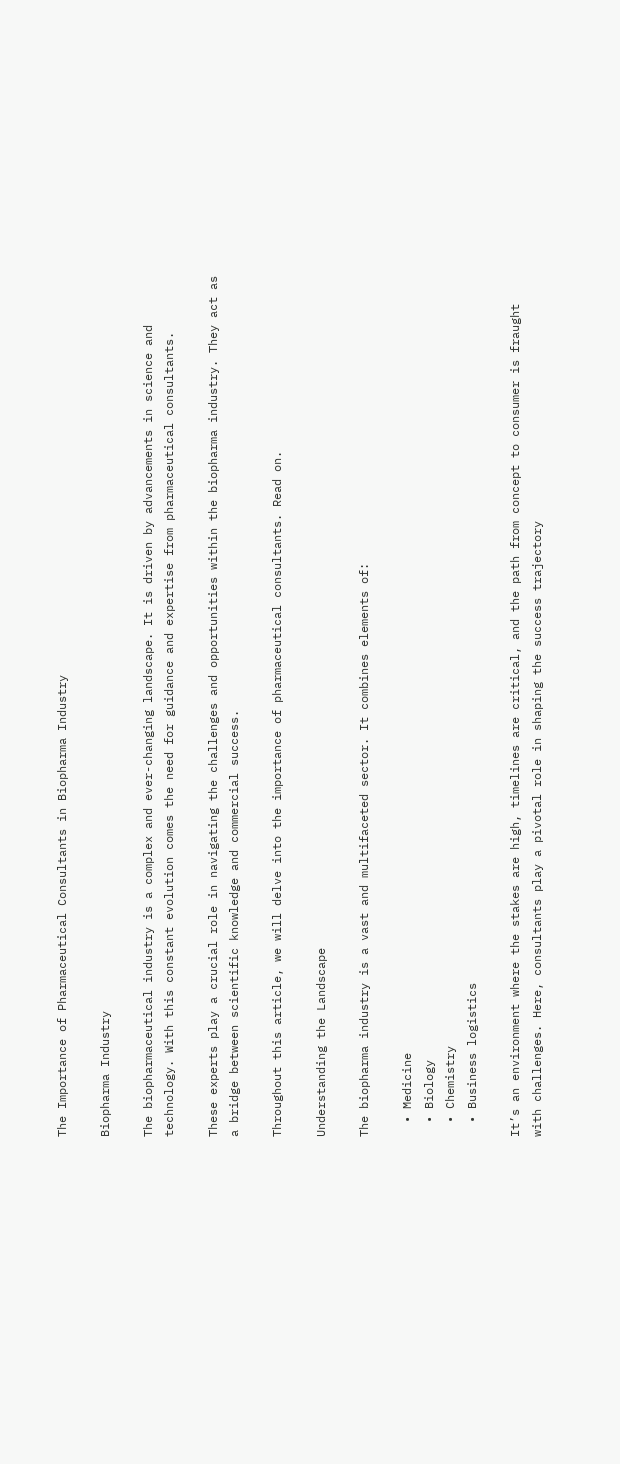The Importance of Pharmaceutical Consultants in Biopharma Industry

Biopharma Industry

The biopharmaceutical industry is a complex and ever-changing landscape. It is driven by advancements in science and technology. With this constant evolution comes the need for guidance and expertise from pharmaceutical consultants.

These experts play a crucial role in navigating the challenges and opportunities within the biopharma industry. They act as a bridge between scientific knowledge and commercial success.

Throughout this article, we will delve into the importance of pharmaceutical consultants. Read on.

Understanding the Landscape

The biopharma industry is a vast and multifaceted sector. It combines elements of:

  • Medicine
  • Biology
  • Chemistry
  • Business logistics

It’s an environment where the stakes are high, timelines are critical, and the path from concept to consumer is fraught with challenges. Here, consultants play a pivotal role in shaping the success trajectory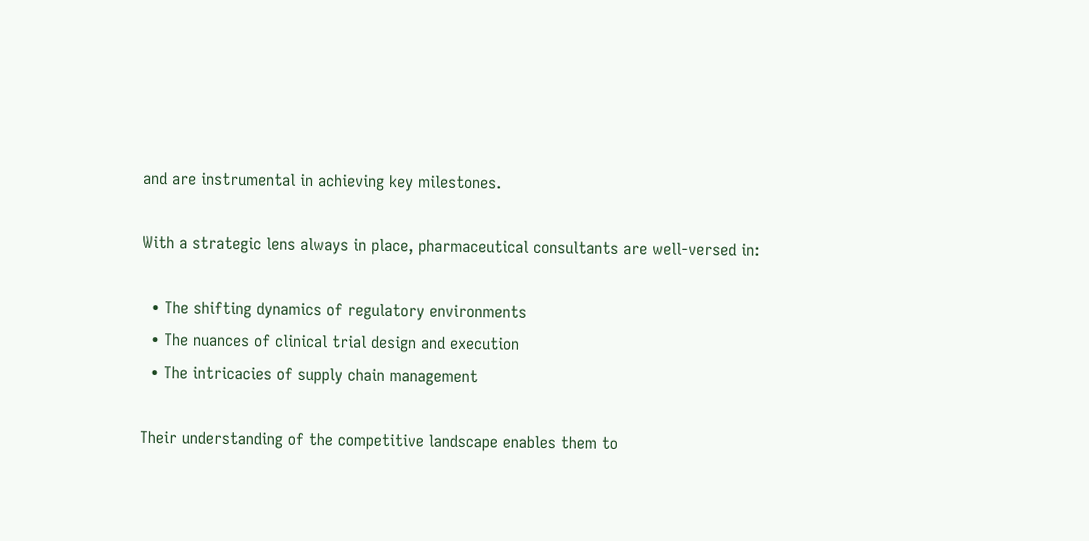and are instrumental in achieving key milestones.

With a strategic lens always in place, pharmaceutical consultants are well-versed in:

  • The shifting dynamics of regulatory environments
  • The nuances of clinical trial design and execution
  • The intricacies of supply chain management

Their understanding of the competitive landscape enables them to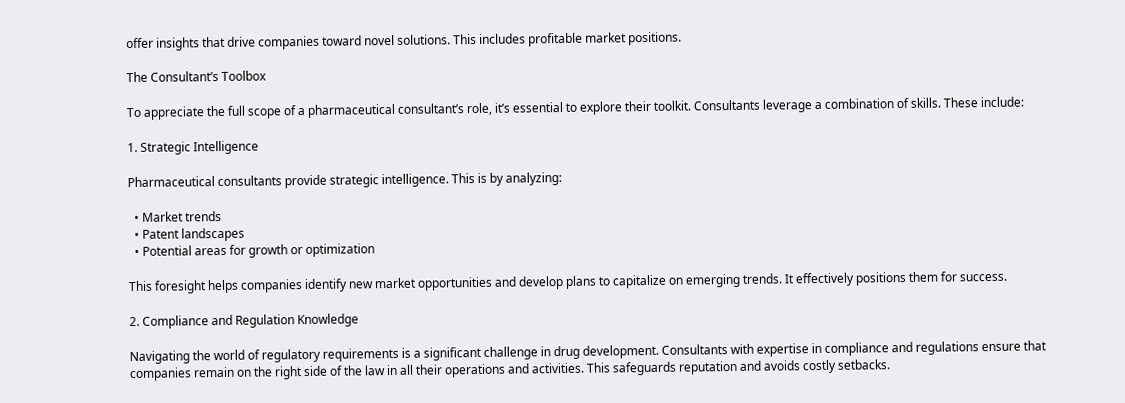offer insights that drive companies toward novel solutions. This includes profitable market positions.

The Consultant’s Toolbox

To appreciate the full scope of a pharmaceutical consultant’s role, it’s essential to explore their toolkit. Consultants leverage a combination of skills. These include:

1. Strategic Intelligence

Pharmaceutical consultants provide strategic intelligence. This is by analyzing:

  • Market trends
  • Patent landscapes
  • Potential areas for growth or optimization

This foresight helps companies identify new market opportunities and develop plans to capitalize on emerging trends. It effectively positions them for success.

2. Compliance and Regulation Knowledge

Navigating the world of regulatory requirements is a significant challenge in drug development. Consultants with expertise in compliance and regulations ensure that companies remain on the right side of the law in all their operations and activities. This safeguards reputation and avoids costly setbacks.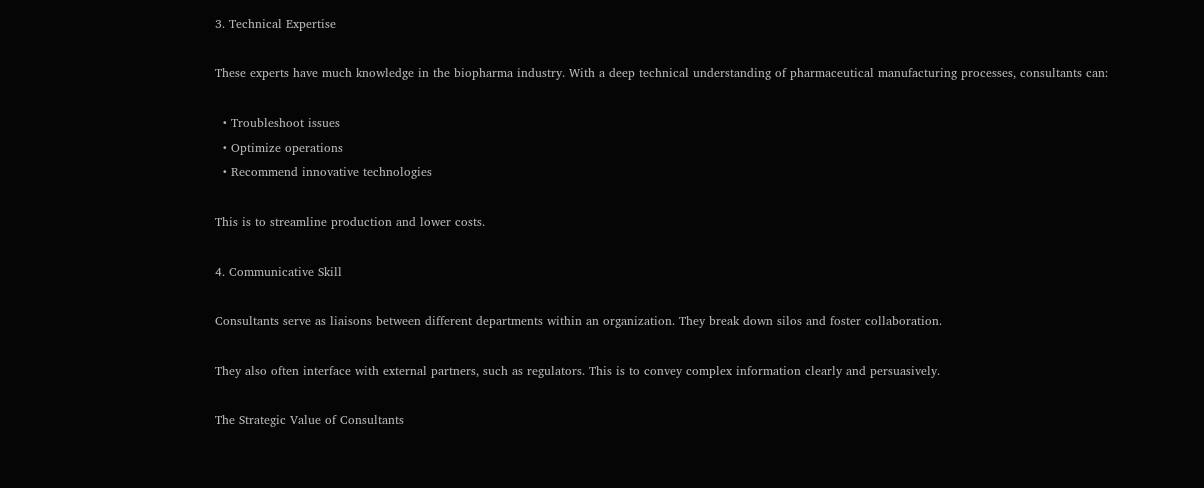3. Technical Expertise

These experts have much knowledge in the biopharma industry. With a deep technical understanding of pharmaceutical manufacturing processes, consultants can:

  • Troubleshoot issues
  • Optimize operations
  • Recommend innovative technologies

This is to streamline production and lower costs.

4. Communicative Skill

Consultants serve as liaisons between different departments within an organization. They break down silos and foster collaboration.

They also often interface with external partners, such as regulators. This is to convey complex information clearly and persuasively.

The Strategic Value of Consultants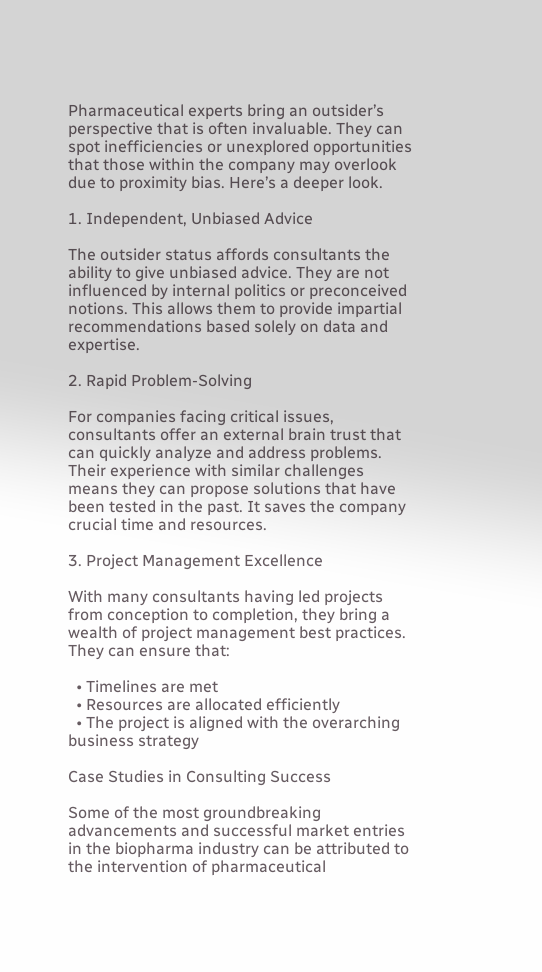Pharmaceutical experts bring an outsider’s perspective that is often invaluable. They can spot inefficiencies or unexplored opportunities that those within the company may overlook due to proximity bias. Here’s a deeper look.

1. Independent, Unbiased Advice

The outsider status affords consultants the ability to give unbiased advice. They are not influenced by internal politics or preconceived notions. This allows them to provide impartial recommendations based solely on data and expertise.

2. Rapid Problem-Solving

For companies facing critical issues, consultants offer an external brain trust that can quickly analyze and address problems. Their experience with similar challenges means they can propose solutions that have been tested in the past. It saves the company crucial time and resources.

3. Project Management Excellence

With many consultants having led projects from conception to completion, they bring a wealth of project management best practices. They can ensure that:

  • Timelines are met
  • Resources are allocated efficiently
  • The project is aligned with the overarching business strategy

Case Studies in Consulting Success

Some of the most groundbreaking advancements and successful market entries in the biopharma industry can be attributed to the intervention of pharmaceutical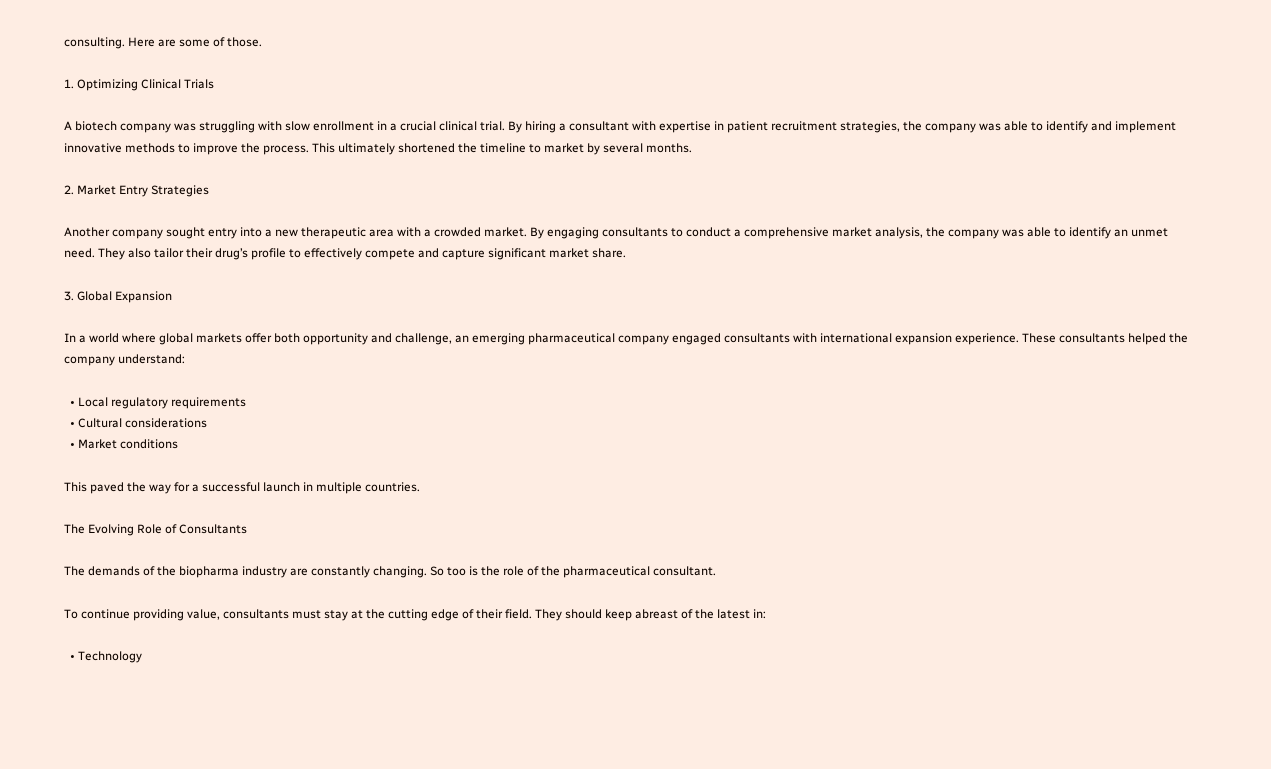consulting. Here are some of those.

1. Optimizing Clinical Trials

A biotech company was struggling with slow enrollment in a crucial clinical trial. By hiring a consultant with expertise in patient recruitment strategies, the company was able to identify and implement innovative methods to improve the process. This ultimately shortened the timeline to market by several months.

2. Market Entry Strategies

Another company sought entry into a new therapeutic area with a crowded market. By engaging consultants to conduct a comprehensive market analysis, the company was able to identify an unmet need. They also tailor their drug’s profile to effectively compete and capture significant market share.

3. Global Expansion

In a world where global markets offer both opportunity and challenge, an emerging pharmaceutical company engaged consultants with international expansion experience. These consultants helped the company understand:

  • Local regulatory requirements
  • Cultural considerations
  • Market conditions

This paved the way for a successful launch in multiple countries.

The Evolving Role of Consultants

The demands of the biopharma industry are constantly changing. So too is the role of the pharmaceutical consultant.

To continue providing value, consultants must stay at the cutting edge of their field. They should keep abreast of the latest in:

  • Technology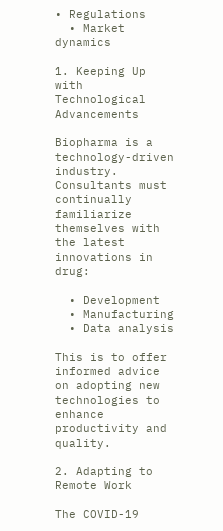• Regulations
  • Market dynamics

1. Keeping Up with Technological Advancements

Biopharma is a technology-driven industry. Consultants must continually familiarize themselves with the latest innovations in drug:

  • Development
  • Manufacturing
  • Data analysis

This is to offer informed advice on adopting new technologies to enhance productivity and quality.

2. Adapting to Remote Work

The COVID-19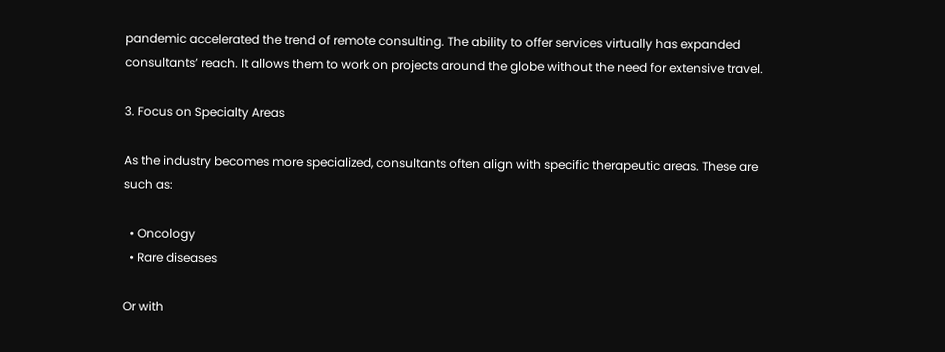pandemic accelerated the trend of remote consulting. The ability to offer services virtually has expanded consultants’ reach. It allows them to work on projects around the globe without the need for extensive travel.

3. Focus on Specialty Areas

As the industry becomes more specialized, consultants often align with specific therapeutic areas. These are such as:

  • Oncology
  • Rare diseases

Or with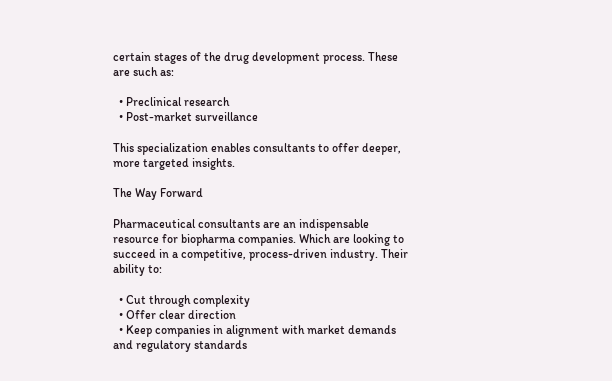certain stages of the drug development process. These are such as:

  • Preclinical research
  • Post-market surveillance

This specialization enables consultants to offer deeper, more targeted insights.

The Way Forward

Pharmaceutical consultants are an indispensable resource for biopharma companies. Which are looking to succeed in a competitive, process-driven industry. Their ability to:

  • Cut through complexity
  • Offer clear direction
  • Keep companies in alignment with market demands and regulatory standards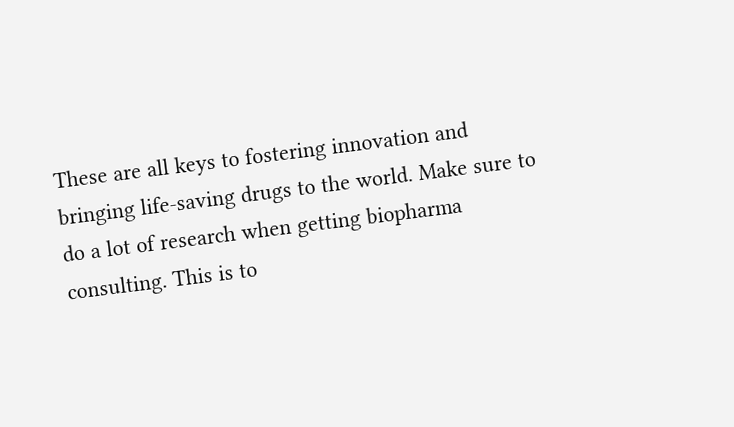These are all keys to fostering innovation and bringing life-saving drugs to the world. Make sure to do a lot of research when getting biopharma consulting. This is to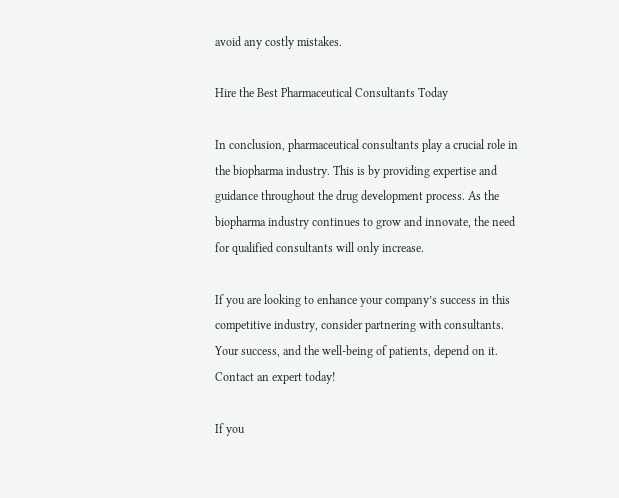avoid any costly mistakes.

Hire the Best Pharmaceutical Consultants Today

In conclusion, pharmaceutical consultants play a crucial role in the biopharma industry. This is by providing expertise and guidance throughout the drug development process. As the biopharma industry continues to grow and innovate, the need for qualified consultants will only increase.

If you are looking to enhance your company’s success in this competitive industry, consider partnering with consultants. Your success, and the well-being of patients, depend on it. Contact an expert today!

If you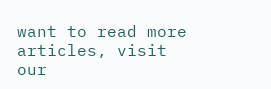want to read more articles, visit our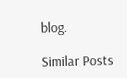blog.

Similar Posts